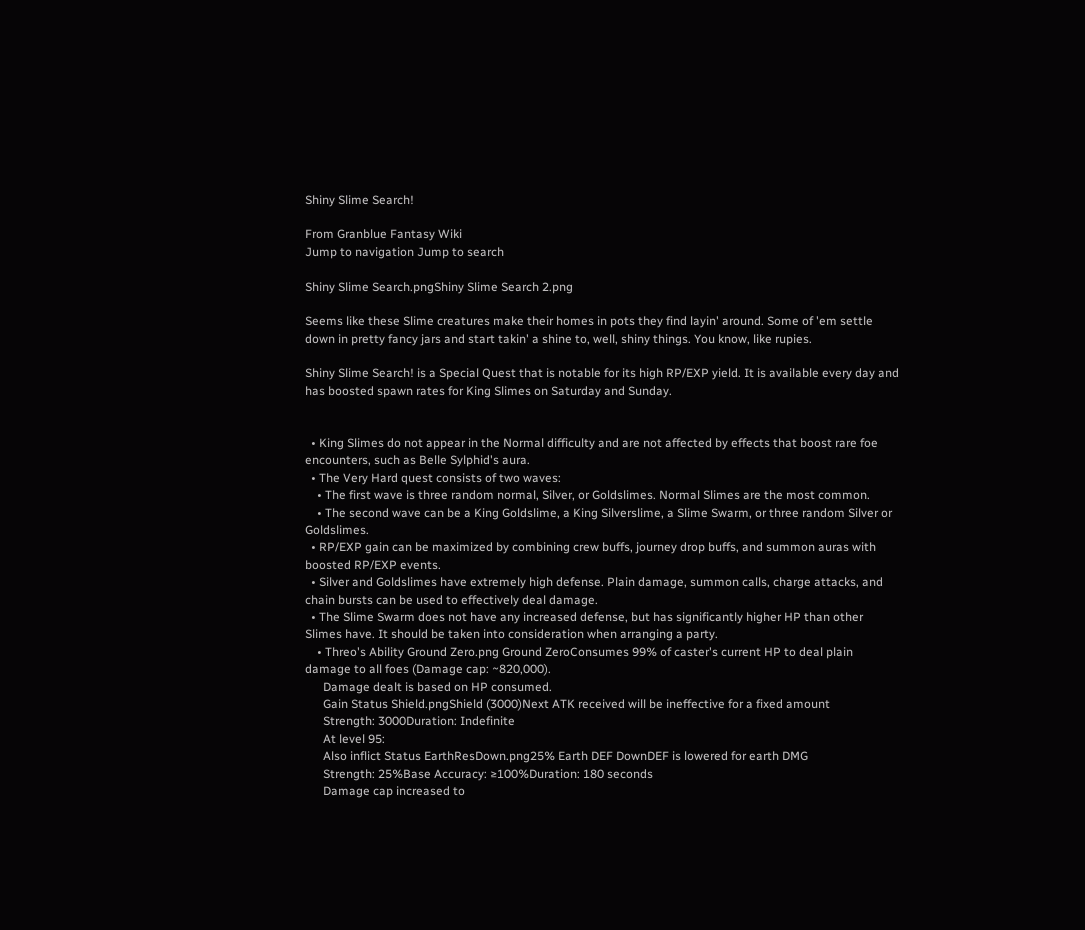Shiny Slime Search!

From Granblue Fantasy Wiki
Jump to navigation Jump to search

Shiny Slime Search.pngShiny Slime Search 2.png

Seems like these Slime creatures make their homes in pots they find layin' around. Some of 'em settle down in pretty fancy jars and start takin' a shine to, well, shiny things. You know, like rupies.

Shiny Slime Search! is a Special Quest that is notable for its high RP/EXP yield. It is available every day and has boosted spawn rates for King Slimes on Saturday and Sunday.


  • King Slimes do not appear in the Normal difficulty and are not affected by effects that boost rare foe encounters, such as Belle Sylphid's aura.
  • The Very Hard quest consists of two waves:
    • The first wave is three random normal, Silver, or Goldslimes. Normal Slimes are the most common.
    • The second wave can be a King Goldslime, a King Silverslime, a Slime Swarm, or three random Silver or Goldslimes.
  • RP/EXP gain can be maximized by combining crew buffs, journey drop buffs, and summon auras with boosted RP/EXP events.
  • Silver and Goldslimes have extremely high defense. Plain damage, summon calls, charge attacks, and chain bursts can be used to effectively deal damage.
  • The Slime Swarm does not have any increased defense, but has significantly higher HP than other Slimes have. It should be taken into consideration when arranging a party.
    • Threo's Ability Ground Zero.png Ground ZeroConsumes 99% of caster's current HP to deal plain damage to all foes (Damage cap: ~820,000).
      Damage dealt is based on HP consumed.
      Gain Status Shield.pngShield (3000)Next ATK received will be ineffective for a fixed amount
      Strength: 3000Duration: Indefinite
      At level 95:
      Also inflict Status EarthResDown.png25% Earth DEF DownDEF is lowered for earth DMG
      Strength: 25%Base Accuracy: ≥100%Duration: 180 seconds
      Damage cap increased to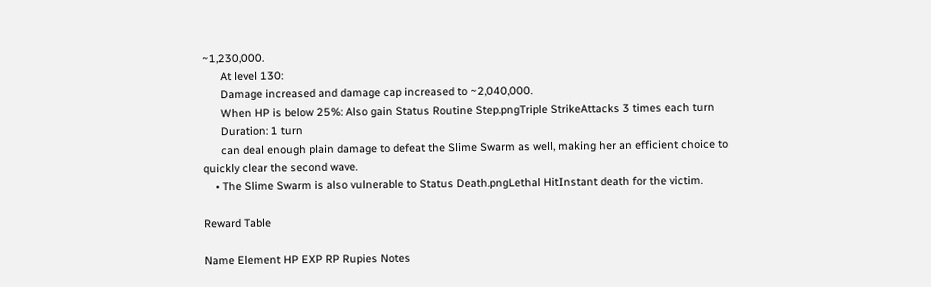~1,230,000.
      At level 130:
      Damage increased and damage cap increased to ~2,040,000.
      When HP is below 25%: Also gain Status Routine Step.pngTriple StrikeAttacks 3 times each turn
      Duration: 1 turn
      can deal enough plain damage to defeat the Slime Swarm as well, making her an efficient choice to quickly clear the second wave.
    • The Slime Swarm is also vulnerable to Status Death.pngLethal HitInstant death for the victim.

Reward Table

Name Element HP EXP RP Rupies Notes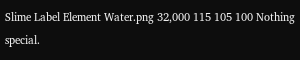Slime Label Element Water.png 32,000 115 105 100 Nothing special.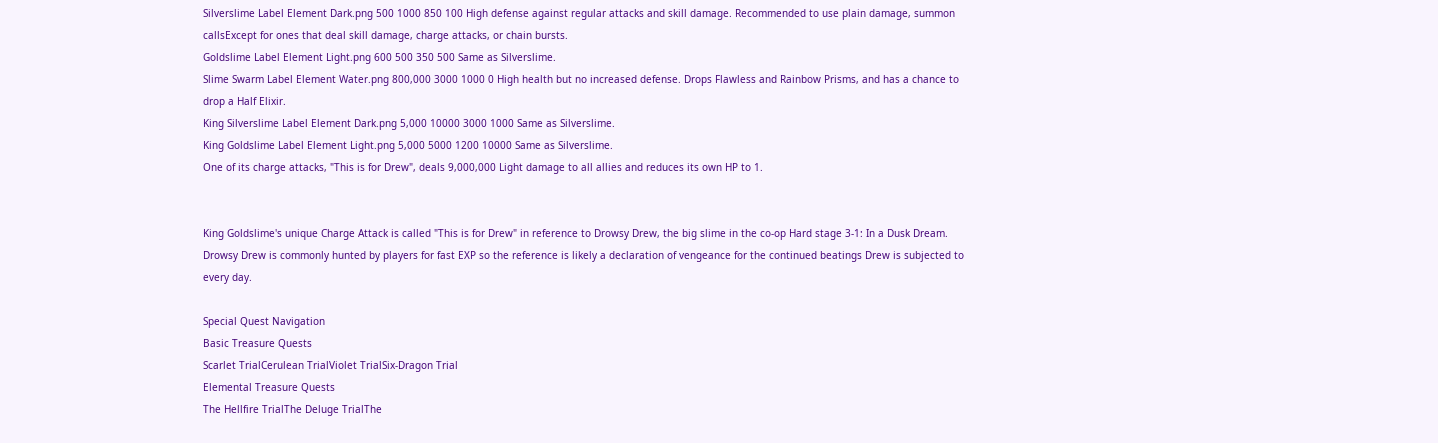Silverslime Label Element Dark.png 500 1000 850 100 High defense against regular attacks and skill damage. Recommended to use plain damage, summon callsExcept for ones that deal skill damage, charge attacks, or chain bursts.
Goldslime Label Element Light.png 600 500 350 500 Same as Silverslime.
Slime Swarm Label Element Water.png 800,000 3000 1000 0 High health but no increased defense. Drops Flawless and Rainbow Prisms, and has a chance to drop a Half Elixir.
King Silverslime Label Element Dark.png 5,000 10000 3000 1000 Same as Silverslime.
King Goldslime Label Element Light.png 5,000 5000 1200 10000 Same as Silverslime.
One of its charge attacks, "This is for Drew", deals 9,000,000 Light damage to all allies and reduces its own HP to 1.


King Goldslime's unique Charge Attack is called "This is for Drew" in reference to Drowsy Drew, the big slime in the co-op Hard stage 3-1: In a Dusk Dream. Drowsy Drew is commonly hunted by players for fast EXP so the reference is likely a declaration of vengeance for the continued beatings Drew is subjected to every day.

Special Quest Navigation
Basic Treasure Quests
Scarlet TrialCerulean TrialViolet TrialSix-Dragon Trial
Elemental Treasure Quests
The Hellfire TrialThe Deluge TrialThe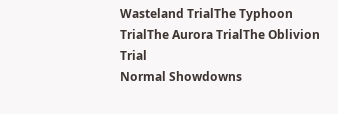Wasteland TrialThe Typhoon TrialThe Aurora TrialThe Oblivion Trial
Normal Showdowns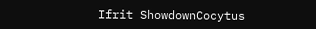Ifrit ShowdownCocytus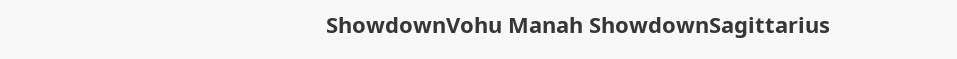ShowdownVohu Manah ShowdownSagittarius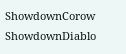ShowdownCorow ShowdownDiablo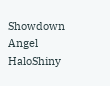Showdown
Angel HaloShiny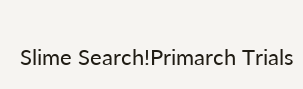Slime Search!Primarch Trials